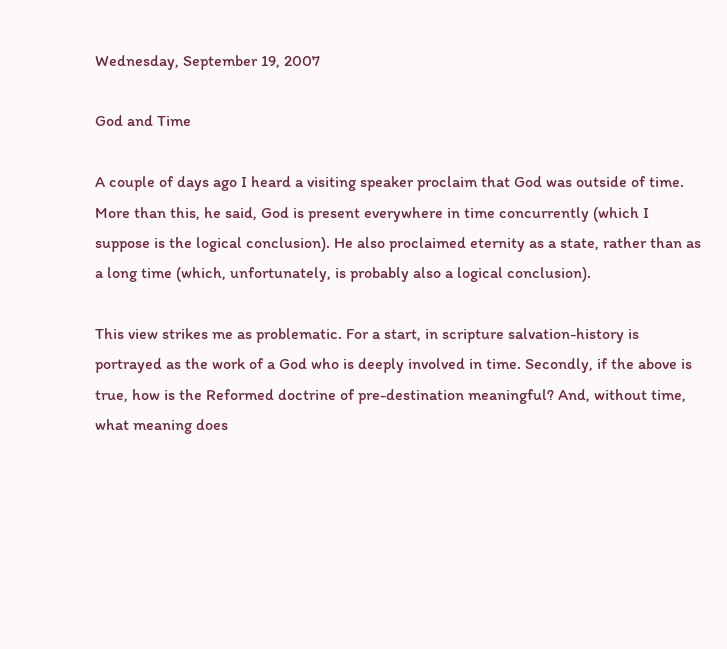Wednesday, September 19, 2007

God and Time

A couple of days ago I heard a visiting speaker proclaim that God was outside of time. More than this, he said, God is present everywhere in time concurrently (which I suppose is the logical conclusion). He also proclaimed eternity as a state, rather than as a long time (which, unfortunately, is probably also a logical conclusion).

This view strikes me as problematic. For a start, in scripture salvation-history is portrayed as the work of a God who is deeply involved in time. Secondly, if the above is true, how is the Reformed doctrine of pre-destination meaningful? And, without time, what meaning does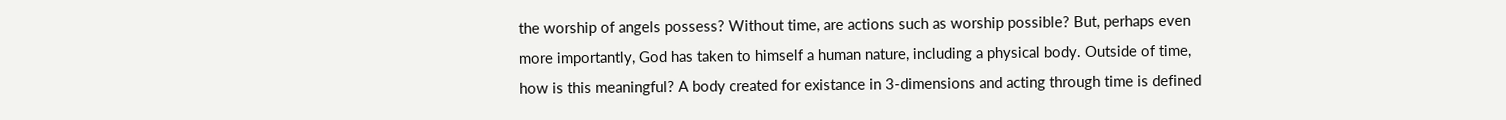the worship of angels possess? Without time, are actions such as worship possible? But, perhaps even more importantly, God has taken to himself a human nature, including a physical body. Outside of time, how is this meaningful? A body created for existance in 3-dimensions and acting through time is defined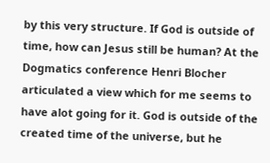by this very structure. If God is outside of time, how can Jesus still be human? At the Dogmatics conference Henri Blocher articulated a view which for me seems to have alot going for it. God is outside of the created time of the universe, but he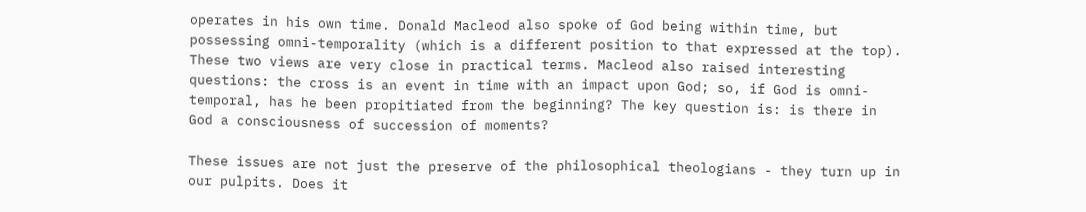operates in his own time. Donald Macleod also spoke of God being within time, but possessing omni-temporality (which is a different position to that expressed at the top). These two views are very close in practical terms. Macleod also raised interesting questions: the cross is an event in time with an impact upon God; so, if God is omni-temporal, has he been propitiated from the beginning? The key question is: is there in God a consciousness of succession of moments?

These issues are not just the preserve of the philosophical theologians - they turn up in our pulpits. Does it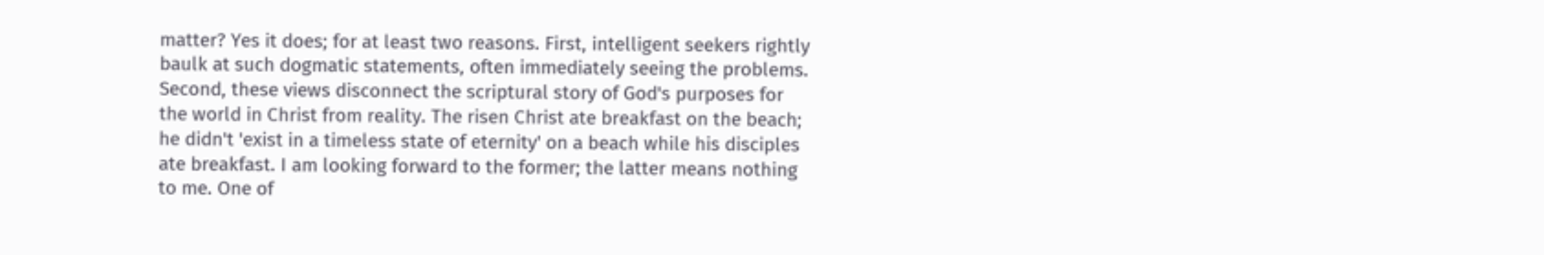matter? Yes it does; for at least two reasons. First, intelligent seekers rightly baulk at such dogmatic statements, often immediately seeing the problems. Second, these views disconnect the scriptural story of God's purposes for the world in Christ from reality. The risen Christ ate breakfast on the beach; he didn't 'exist in a timeless state of eternity' on a beach while his disciples ate breakfast. I am looking forward to the former; the latter means nothing to me. One of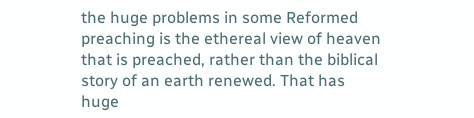the huge problems in some Reformed preaching is the ethereal view of heaven that is preached, rather than the biblical story of an earth renewed. That has huge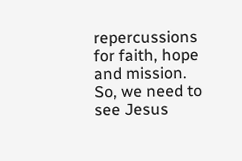repercussions for faith, hope and mission. So, we need to see Jesus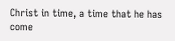Christ in time, a time that he has come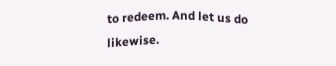to redeem. And let us do likewise.